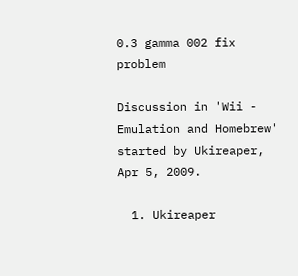0.3 gamma 002 fix problem

Discussion in 'Wii - Emulation and Homebrew' started by Ukireaper, Apr 5, 2009.

  1. Ukireaper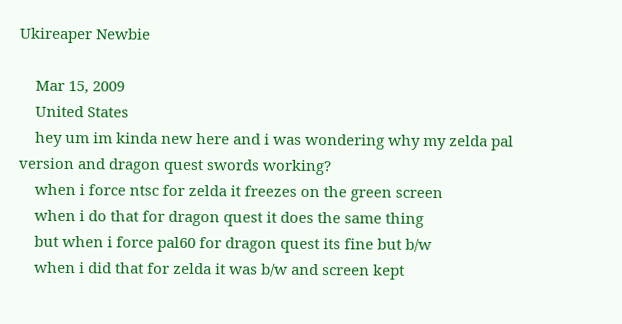Ukireaper Newbie

    Mar 15, 2009
    United States
    hey um im kinda new here and i was wondering why my zelda pal version and dragon quest swords working?
    when i force ntsc for zelda it freezes on the green screen
    when i do that for dragon quest it does the same thing
    but when i force pal60 for dragon quest its fine but b/w
    when i did that for zelda it was b/w and screen kept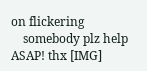on flickering
    somebody plz help ASAP! thx [IMG]